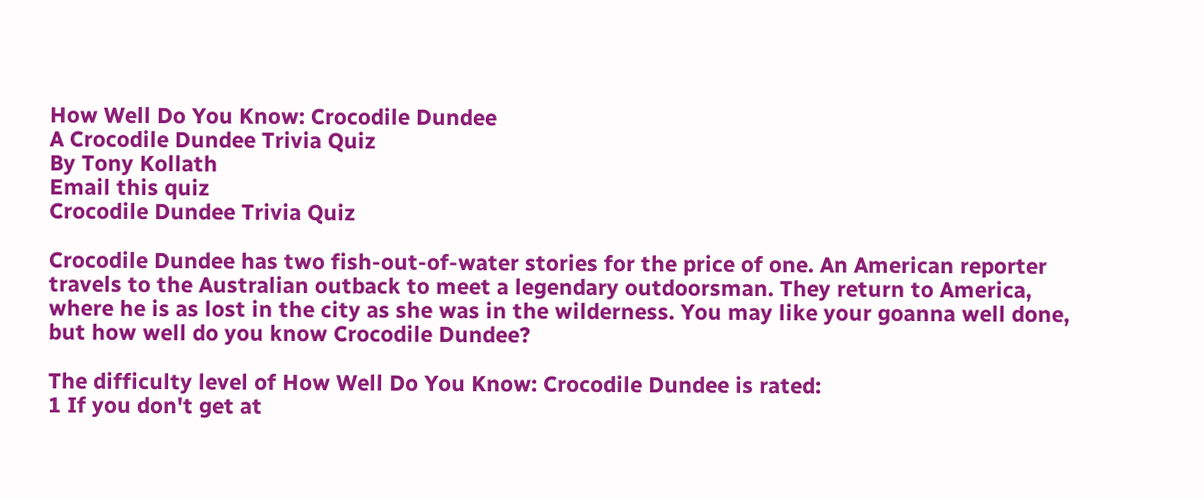How Well Do You Know: Crocodile Dundee
A Crocodile Dundee Trivia Quiz
By Tony Kollath
Email this quiz
Crocodile Dundee Trivia Quiz

Crocodile Dundee has two fish-out-of-water stories for the price of one. An American reporter travels to the Australian outback to meet a legendary outdoorsman. They return to America, where he is as lost in the city as she was in the wilderness. You may like your goanna well done, but how well do you know Crocodile Dundee?

The difficulty level of How Well Do You Know: Crocodile Dundee is rated:
1 If you don't get at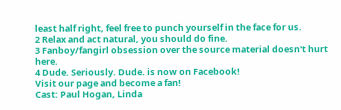least half right, feel free to punch yourself in the face for us.
2 Relax and act natural, you should do fine.
3 Fanboy/fangirl obsession over the source material doesn't hurt here.
4 Dude. Seriously. Dude. is now on Facebook!
Visit our page and become a fan!
Cast: Paul Hogan, Linda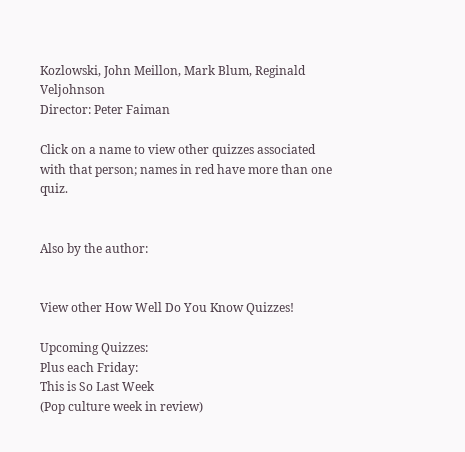Kozlowski, John Meillon, Mark Blum, Reginald Veljohnson
Director: Peter Faiman

Click on a name to view other quizzes associated with that person; names in red have more than one quiz.


Also by the author:


View other How Well Do You Know Quizzes!

Upcoming Quizzes:
Plus each Friday:
This is So Last Week
(Pop culture week in review)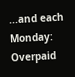...and each Monday:
Overpaid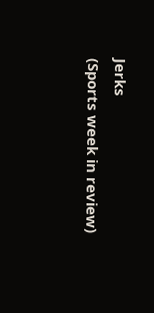Jerks
(Sports week in review)